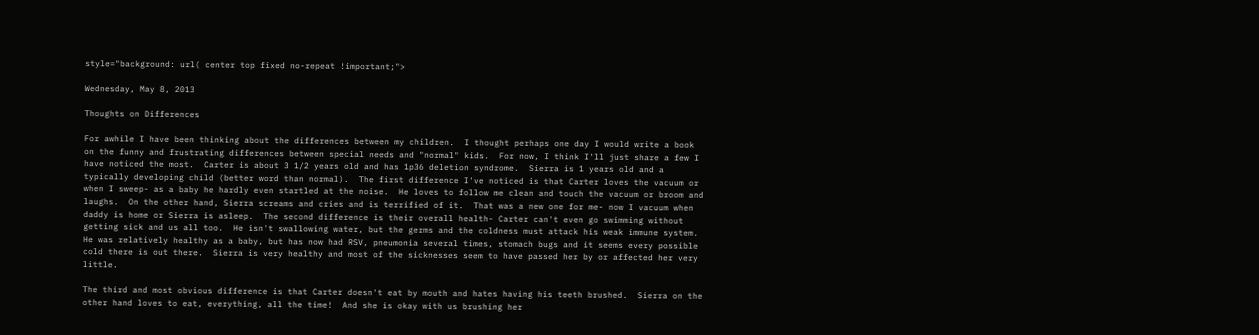style="background: url( center top fixed no-repeat !important;">

Wednesday, May 8, 2013

Thoughts on Differences

For awhile I have been thinking about the differences between my children.  I thought perhaps one day I would write a book on the funny and frustrating differences between special needs and "normal" kids.  For now, I think I'll just share a few I have noticed the most.  Carter is about 3 1/2 years old and has 1p36 deletion syndrome.  Sierra is 1 years old and a typically developing child (better word than normal).  The first difference I've noticed is that Carter loves the vacuum or when I sweep- as a baby he hardly even startled at the noise.  He loves to follow me clean and touch the vacuum or broom and laughs.  On the other hand, Sierra screams and cries and is terrified of it.  That was a new one for me- now I vacuum when daddy is home or Sierra is asleep.  The second difference is their overall health- Carter can't even go swimming without getting sick and us all too.  He isn't swallowing water, but the germs and the coldness must attack his weak immune system.  He was relatively healthy as a baby, but has now had RSV, pneumonia several times, stomach bugs and it seems every possible cold there is out there.  Sierra is very healthy and most of the sicknesses seem to have passed her by or affected her very little.

The third and most obvious difference is that Carter doesn't eat by mouth and hates having his teeth brushed.  Sierra on the other hand loves to eat, everything, all the time!  And she is okay with us brushing her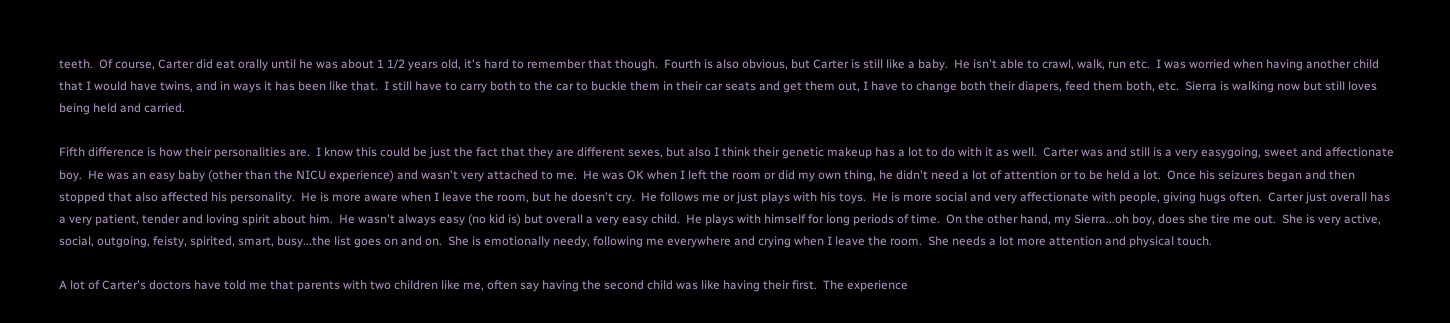teeth.  Of course, Carter did eat orally until he was about 1 1/2 years old, it's hard to remember that though.  Fourth is also obvious, but Carter is still like a baby.  He isn't able to crawl, walk, run etc.  I was worried when having another child that I would have twins, and in ways it has been like that.  I still have to carry both to the car to buckle them in their car seats and get them out, I have to change both their diapers, feed them both, etc.  Sierra is walking now but still loves being held and carried.

Fifth difference is how their personalities are.  I know this could be just the fact that they are different sexes, but also I think their genetic makeup has a lot to do with it as well.  Carter was and still is a very easygoing, sweet and affectionate boy.  He was an easy baby (other than the NICU experience) and wasn't very attached to me.  He was OK when I left the room or did my own thing, he didn't need a lot of attention or to be held a lot.  Once his seizures began and then stopped that also affected his personality.  He is more aware when I leave the room, but he doesn't cry.  He follows me or just plays with his toys.  He is more social and very affectionate with people, giving hugs often.  Carter just overall has a very patient, tender and loving spirit about him.  He wasn't always easy (no kid is) but overall a very easy child.  He plays with himself for long periods of time.  On the other hand, my Sierra...oh boy, does she tire me out.  She is very active, social, outgoing, feisty, spirited, smart, busy...the list goes on and on.  She is emotionally needy, following me everywhere and crying when I leave the room.  She needs a lot more attention and physical touch.

A lot of Carter's doctors have told me that parents with two children like me, often say having the second child was like having their first.  The experience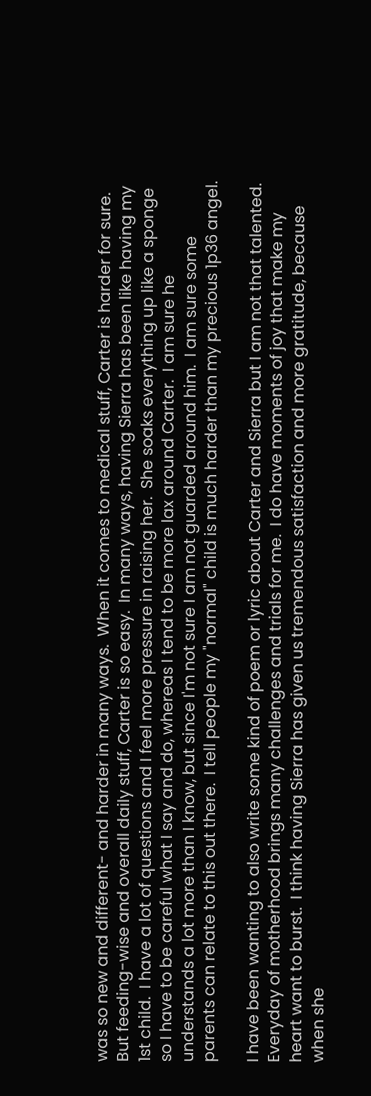was so new and different- and harder in many ways.  When it comes to medical stuff, Carter is harder for sure.  But feeding-wise and overall daily stuff, Carter is so easy.  In many ways, having Sierra has been like having my 1st child.  I have a lot of questions and I feel more pressure in raising her.  She soaks everything up like a sponge so I have to be careful what I say and do, whereas I tend to be more lax around Carter.  I am sure he understands a lot more than I know, but since I'm not sure I am not guarded around him.  I am sure some parents can relate to this out there.  I tell people my "normal" child is much harder than my precious 1p36 angel.

I have been wanting to also write some kind of poem or lyric about Carter and Sierra but I am not that talented.  Everyday of motherhood brings many challenges and trials for me.  I do have moments of joy that make my heart want to burst.  I think having Sierra has given us tremendous satisfaction and more gratitude, because when she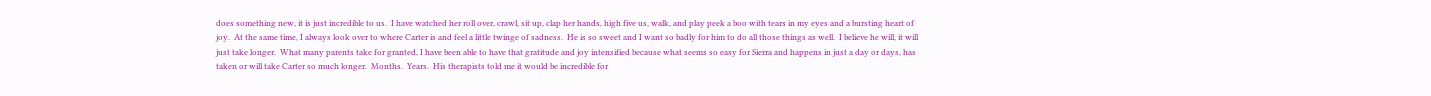does something new, it is just incredible to us.  I have watched her roll over, crawl, sit up, clap her hands, high five us, walk, and play peek a boo with tears in my eyes and a bursting heart of joy.  At the same time, I always look over to where Carter is and feel a little twinge of sadness.  He is so sweet and I want so badly for him to do all those things as well.  I believe he will, it will just take longer.  What many parents take for granted, I have been able to have that gratitude and joy intensified because what seems so easy for Sierra and happens in just a day or days, has taken or will take Carter so much longer.  Months.  Years.  His therapists told me it would be incredible for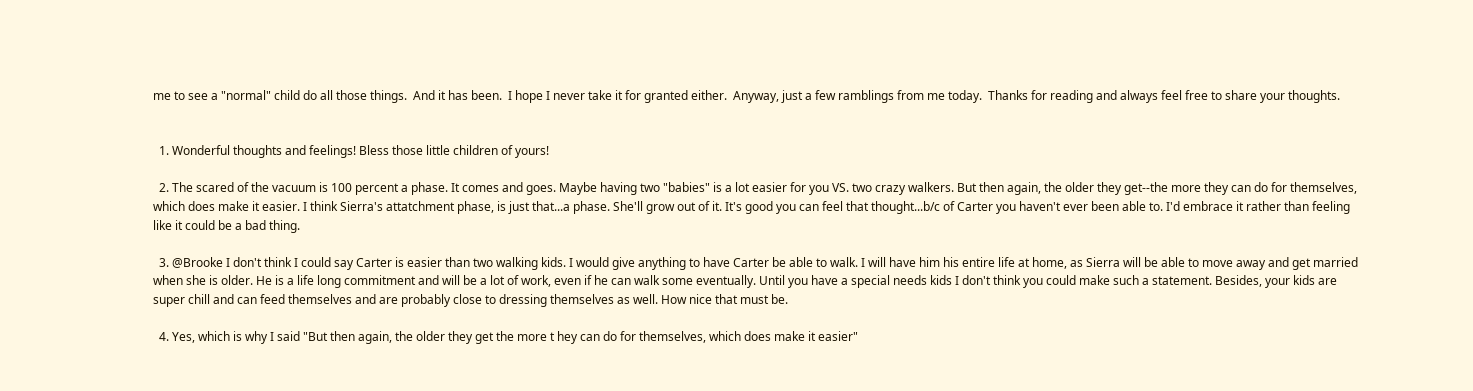me to see a "normal" child do all those things.  And it has been.  I hope I never take it for granted either.  Anyway, just a few ramblings from me today.  Thanks for reading and always feel free to share your thoughts.


  1. Wonderful thoughts and feelings! Bless those little children of yours!

  2. The scared of the vacuum is 100 percent a phase. It comes and goes. Maybe having two "babies" is a lot easier for you VS. two crazy walkers. But then again, the older they get--the more they can do for themselves, which does make it easier. I think Sierra's attatchment phase, is just that...a phase. She'll grow out of it. It's good you can feel that thought...b/c of Carter you haven't ever been able to. I'd embrace it rather than feeling like it could be a bad thing.

  3. @Brooke I don't think I could say Carter is easier than two walking kids. I would give anything to have Carter be able to walk. I will have him his entire life at home, as Sierra will be able to move away and get married when she is older. He is a life long commitment and will be a lot of work, even if he can walk some eventually. Until you have a special needs kids I don't think you could make such a statement. Besides, your kids are super chill and can feed themselves and are probably close to dressing themselves as well. How nice that must be.

  4. Yes, which is why I said "But then again, the older they get the more t hey can do for themselves, which does make it easier"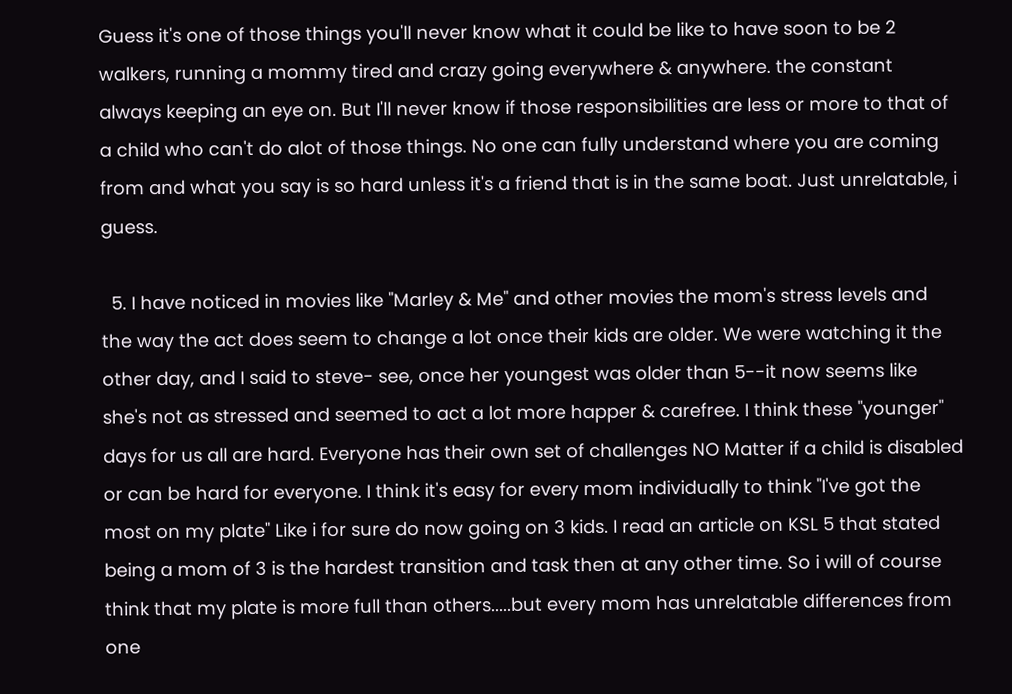Guess it's one of those things you'll never know what it could be like to have soon to be 2 walkers, running a mommy tired and crazy going everywhere & anywhere. the constant always keeping an eye on. But I'll never know if those responsibilities are less or more to that of a child who can't do alot of those things. No one can fully understand where you are coming from and what you say is so hard unless it's a friend that is in the same boat. Just unrelatable, i guess.

  5. I have noticed in movies like "Marley & Me" and other movies the mom's stress levels and the way the act does seem to change a lot once their kids are older. We were watching it the other day, and I said to steve- see, once her youngest was older than 5--it now seems like she's not as stressed and seemed to act a lot more happer & carefree. I think these "younger" days for us all are hard. Everyone has their own set of challenges NO Matter if a child is disabled or can be hard for everyone. I think it's easy for every mom individually to think "I've got the most on my plate" Like i for sure do now going on 3 kids. I read an article on KSL 5 that stated being a mom of 3 is the hardest transition and task then at any other time. So i will of course think that my plate is more full than others.....but every mom has unrelatable differences from one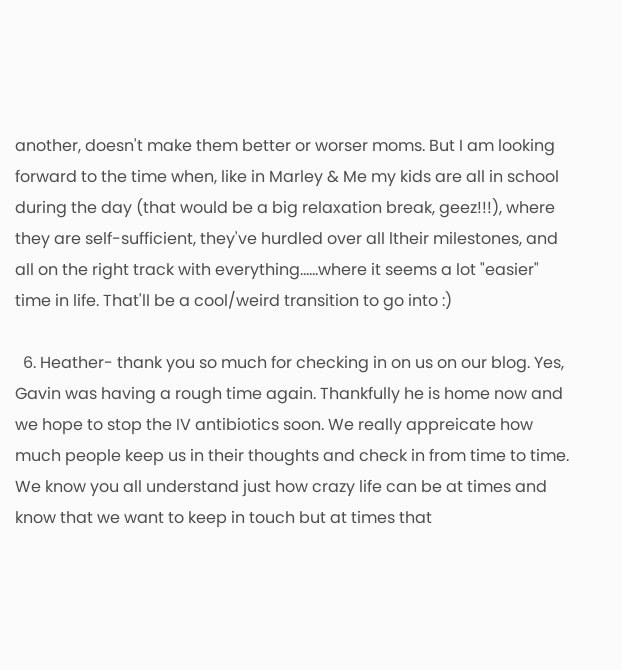another, doesn't make them better or worser moms. But I am looking forward to the time when, like in Marley & Me my kids are all in school during the day (that would be a big relaxation break, geez!!!), where they are self-sufficient, they've hurdled over all ltheir milestones, and all on the right track with everything......where it seems a lot "easier" time in life. That'll be a cool/weird transition to go into :)

  6. Heather- thank you so much for checking in on us on our blog. Yes, Gavin was having a rough time again. Thankfully he is home now and we hope to stop the IV antibiotics soon. We really appreicate how much people keep us in their thoughts and check in from time to time. We know you all understand just how crazy life can be at times and know that we want to keep in touch but at times that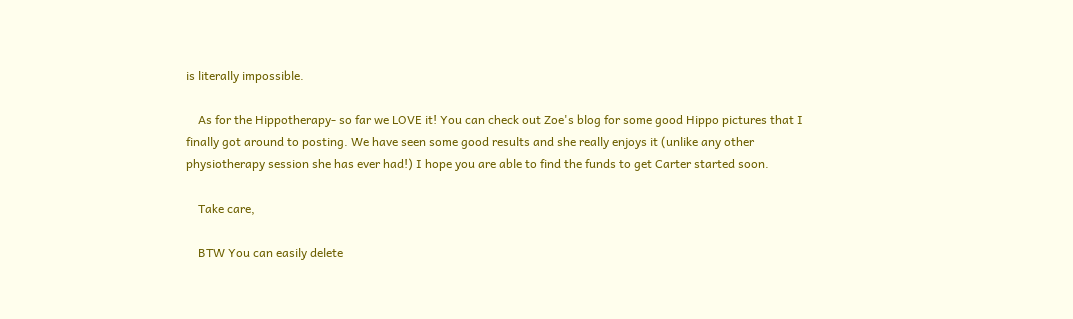is literally impossible.

    As for the Hippotherapy- so far we LOVE it! You can check out Zoe's blog for some good Hippo pictures that I finally got around to posting. We have seen some good results and she really enjoys it (unlike any other physiotherapy session she has ever had!) I hope you are able to find the funds to get Carter started soon.

    Take care,

    BTW You can easily delete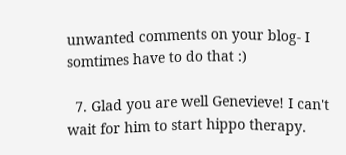unwanted comments on your blog- I somtimes have to do that :)

  7. Glad you are well Genevieve! I can't wait for him to start hippo therapy.